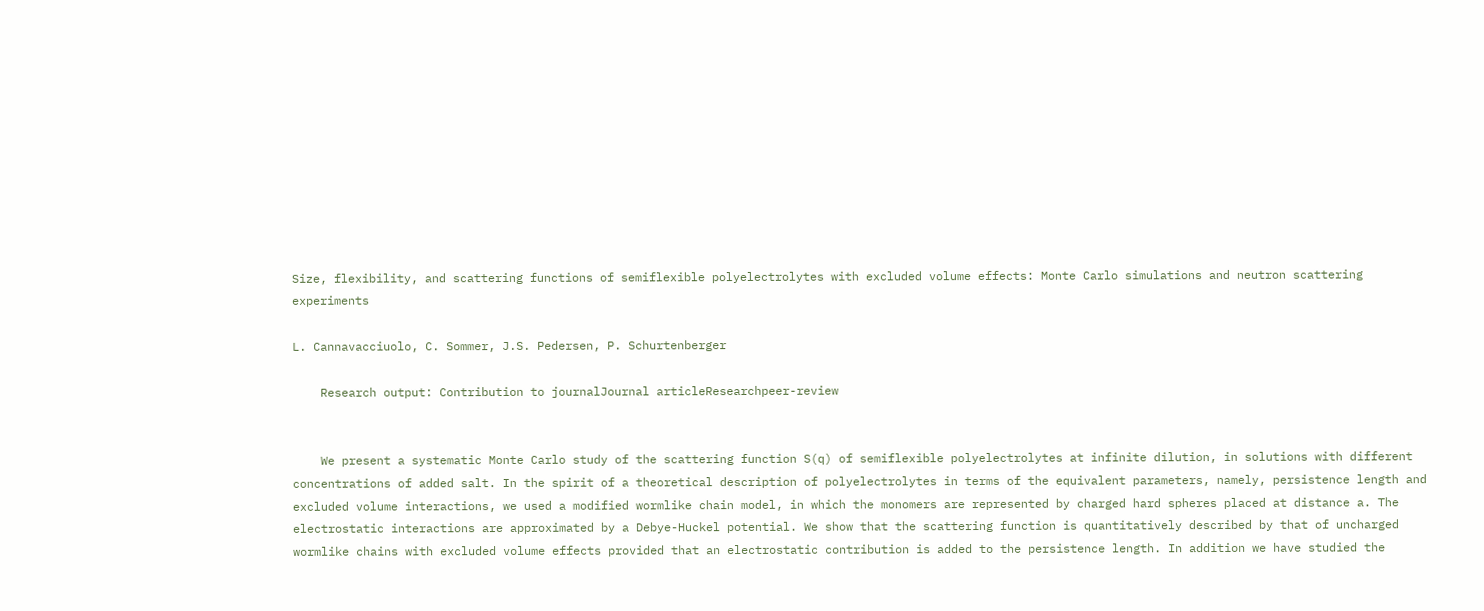Size, flexibility, and scattering functions of semiflexible polyelectrolytes with excluded volume effects: Monte Carlo simulations and neutron scattering experiments

L. Cannavacciuolo, C. Sommer, J.S. Pedersen, P. Schurtenberger

    Research output: Contribution to journalJournal articleResearchpeer-review


    We present a systematic Monte Carlo study of the scattering function S(q) of semiflexible polyelectrolytes at infinite dilution, in solutions with different concentrations of added salt. In the spirit of a theoretical description of polyelectrolytes in terms of the equivalent parameters, namely, persistence length and excluded volume interactions, we used a modified wormlike chain model, in which the monomers are represented by charged hard spheres placed at distance a. The electrostatic interactions are approximated by a Debye-Huckel potential. We show that the scattering function is quantitatively described by that of uncharged wormlike chains with excluded volume effects provided that an electrostatic contribution is added to the persistence length. In addition we have studied the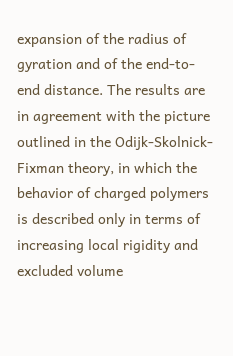expansion of the radius of gyration and of the end-to-end distance. The results are in agreement with the picture outlined in the Odijk-Skolnick-Fixman theory, in which the behavior of charged polymers is described only in terms of increasing local rigidity and excluded volume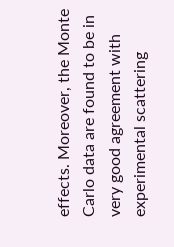effects. Moreover, the Monte Carlo data are found to be in very good agreement with experimental scattering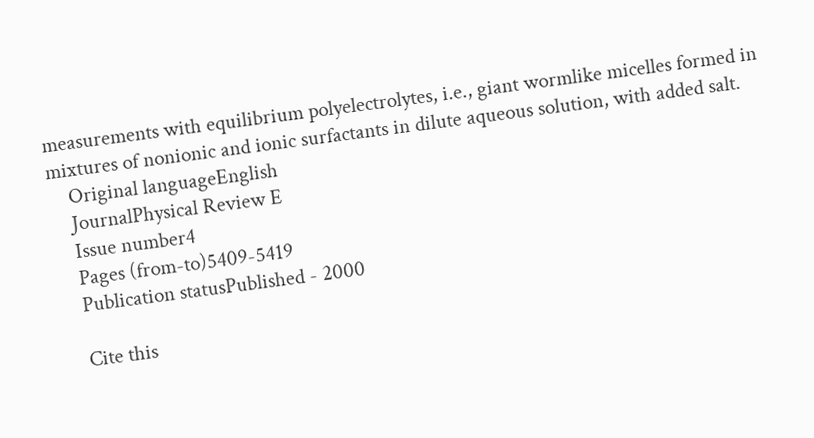measurements with equilibrium polyelectrolytes, i.e., giant wormlike micelles formed in mixtures of nonionic and ionic surfactants in dilute aqueous solution, with added salt.
    Original languageEnglish
    JournalPhysical Review E
    Issue number4
    Pages (from-to)5409-5419
    Publication statusPublished - 2000

    Cite this